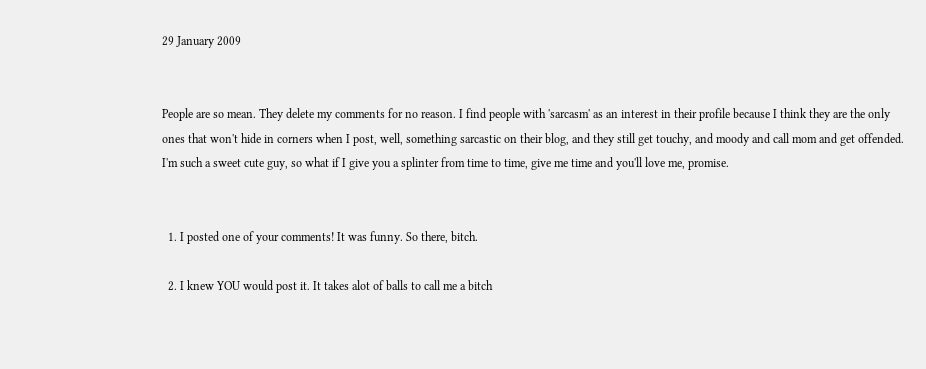29 January 2009


People are so mean. They delete my comments for no reason. I find people with 'sarcasm' as an interest in their profile because I think they are the only ones that won't hide in corners when I post, well, something sarcastic on their blog, and they still get touchy, and moody and call mom and get offended.
I'm such a sweet cute guy, so what if I give you a splinter from time to time, give me time and you'll love me, promise.


  1. I posted one of your comments! It was funny. So there, bitch.

  2. I knew YOU would post it. It takes alot of balls to call me a bitch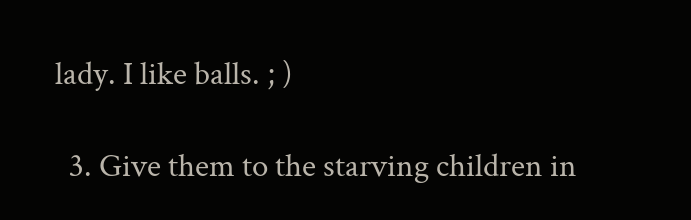lady. I like balls. ; )

  3. Give them to the starving children in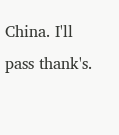China. I'll pass thank's.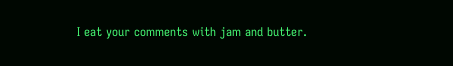I eat your comments with jam and butter.